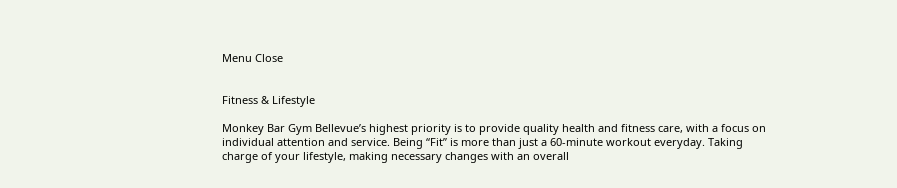Menu Close


Fitness & Lifestyle

Monkey Bar Gym Bellevue’s highest priority is to provide quality health and fitness care, with a focus on individual attention and service. Being “Fit” is more than just a 60-minute workout everyday. Taking charge of your lifestyle, making necessary changes with an overall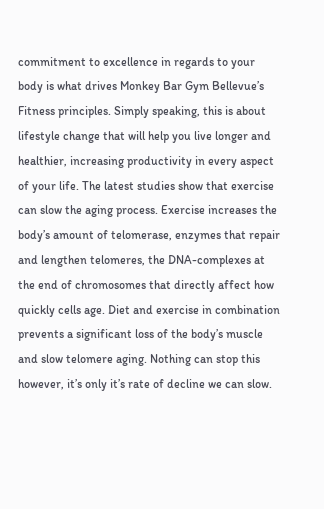commitment to excellence in regards to your body is what drives Monkey Bar Gym Bellevue’s Fitness principles. Simply speaking, this is about lifestyle change that will help you live longer and healthier, increasing productivity in every aspect of your life. The latest studies show that exercise can slow the aging process. Exercise increases the body’s amount of telomerase, enzymes that repair and lengthen telomeres, the DNA-complexes at the end of chromosomes that directly affect how quickly cells age. Diet and exercise in combination prevents a significant loss of the body’s muscle and slow telomere aging. Nothing can stop this however, it’s only it’s rate of decline we can slow.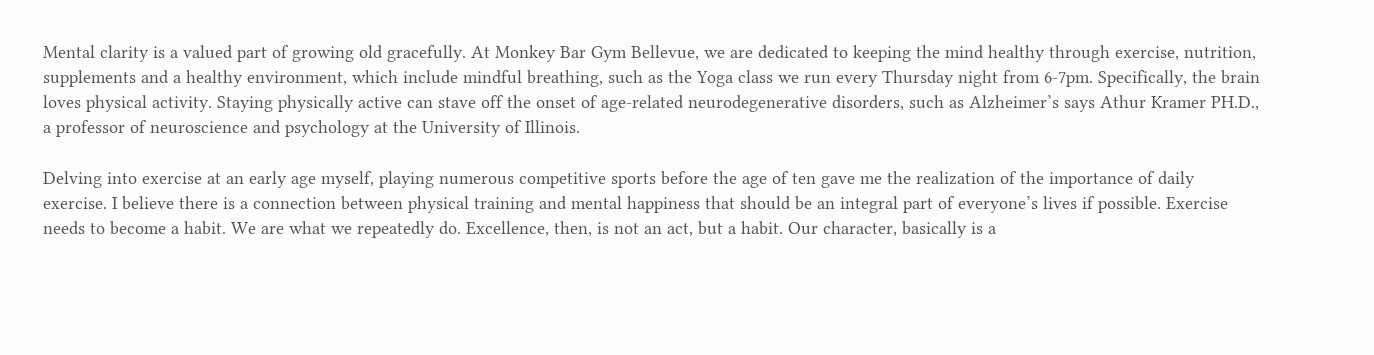Mental clarity is a valued part of growing old gracefully. At Monkey Bar Gym Bellevue, we are dedicated to keeping the mind healthy through exercise, nutrition, supplements and a healthy environment, which include mindful breathing, such as the Yoga class we run every Thursday night from 6-7pm. Specifically, the brain loves physical activity. Staying physically active can stave off the onset of age-related neurodegenerative disorders, such as Alzheimer’s says Athur Kramer PH.D., a professor of neuroscience and psychology at the University of Illinois.

Delving into exercise at an early age myself, playing numerous competitive sports before the age of ten gave me the realization of the importance of daily exercise. I believe there is a connection between physical training and mental happiness that should be an integral part of everyone’s lives if possible. Exercise needs to become a habit. We are what we repeatedly do. Excellence, then, is not an act, but a habit. Our character, basically is a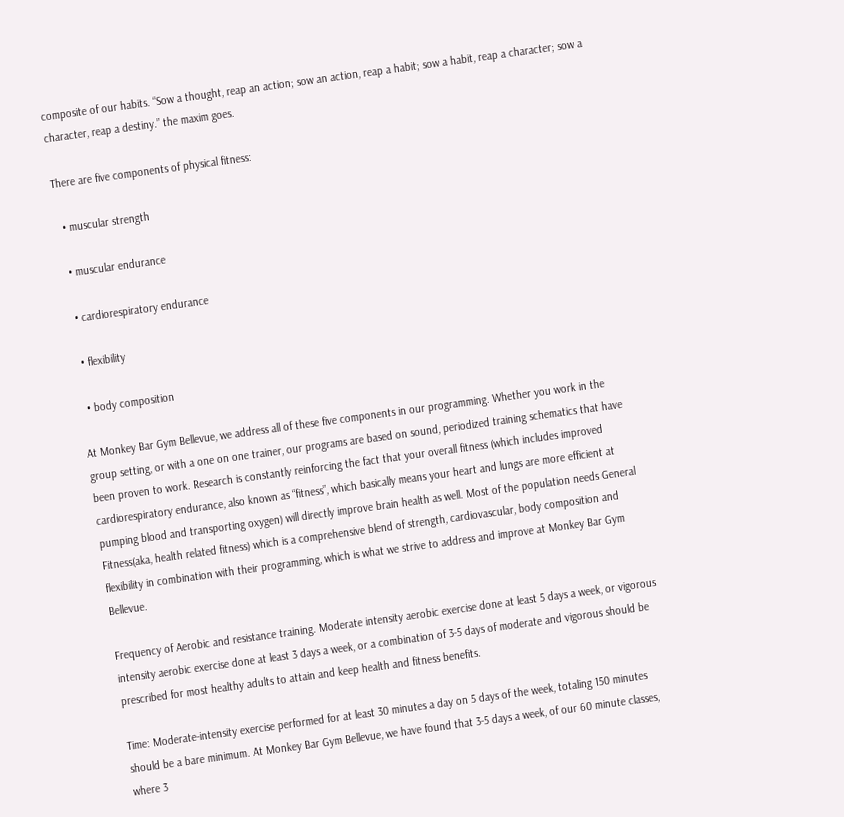composite of our habits. “Sow a thought, reap an action; sow an action, reap a habit; sow a habit, reap a character; sow a character, reap a destiny.” the maxim goes.

There are five components of physical fitness:

  • muscular strength

  • muscular endurance

  • cardiorespiratory endurance

  • flexibility

  • body composition

At Monkey Bar Gym Bellevue, we address all of these five components in our programming. Whether you work in the group setting, or with a one on one trainer, our programs are based on sound, periodized training schematics that have been proven to work. Research is constantly reinforcing the fact that your overall fitness (which includes improved cardiorespiratory endurance, also known as “fitness”, which basically means your heart and lungs are more efficient at pumping blood and transporting oxygen) will directly improve brain health as well. Most of the population needs General Fitness(aka, health related fitness) which is a comprehensive blend of strength, cardiovascular, body composition and flexibility in combination with their programming, which is what we strive to address and improve at Monkey Bar Gym Bellevue.

Frequency of Aerobic and resistance training. Moderate intensity aerobic exercise done at least 5 days a week, or vigorous intensity aerobic exercise done at least 3 days a week, or a combination of 3-5 days of moderate and vigorous should be prescribed for most healthy adults to attain and keep health and fitness benefits.

Time: Moderate-intensity exercise performed for at least 30 minutes a day on 5 days of the week, totaling 150 minutes should be a bare minimum. At Monkey Bar Gym Bellevue, we have found that 3-5 days a week, of our 60 minute classes, where 3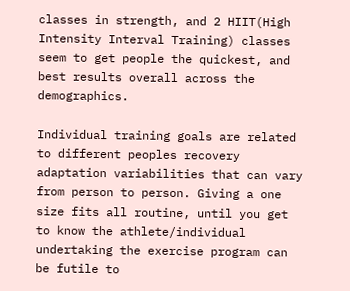classes in strength, and 2 HIIT(High Intensity Interval Training) classes seem to get people the quickest, and best results overall across the demographics.

Individual training goals are related to different peoples recovery adaptation variabilities that can vary from person to person. Giving a one size fits all routine, until you get to know the athlete/individual undertaking the exercise program can be futile to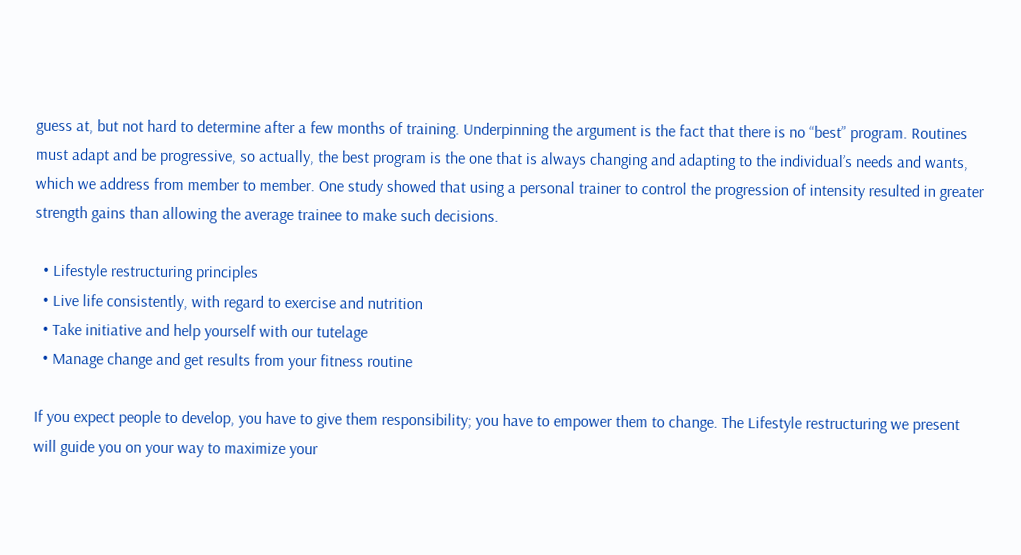guess at, but not hard to determine after a few months of training. Underpinning the argument is the fact that there is no “best” program. Routines must adapt and be progressive, so actually, the best program is the one that is always changing and adapting to the individual’s needs and wants, which we address from member to member. One study showed that using a personal trainer to control the progression of intensity resulted in greater strength gains than allowing the average trainee to make such decisions.

  • Lifestyle restructuring principles
  • Live life consistently, with regard to exercise and nutrition
  • Take initiative and help yourself with our tutelage
  • Manage change and get results from your fitness routine

If you expect people to develop, you have to give them responsibility; you have to empower them to change. The Lifestyle restructuring we present will guide you on your way to maximize your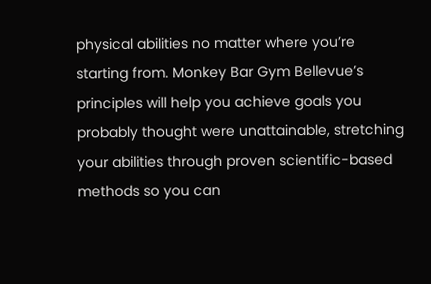physical abilities no matter where you’re starting from. Monkey Bar Gym Bellevue’s principles will help you achieve goals you probably thought were unattainable, stretching your abilities through proven scientific-based methods so you can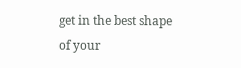get in the best shape of your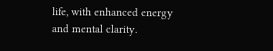life, with enhanced energy and mental clarity.